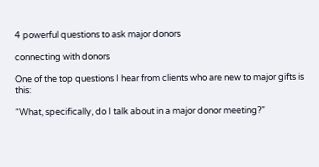4 powerful questions to ask major donors

connecting with donors

One of the top questions I hear from clients who are new to major gifts is this:

“What, specifically, do I talk about in a major donor meeting?”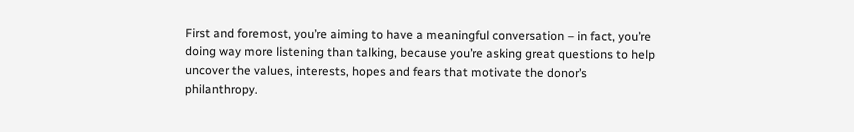First and foremost, you’re aiming to have a meaningful conversation – in fact, you’re doing way more listening than talking, because you’re asking great questions to help uncover the values, interests, hopes and fears that motivate the donor’s philanthropy.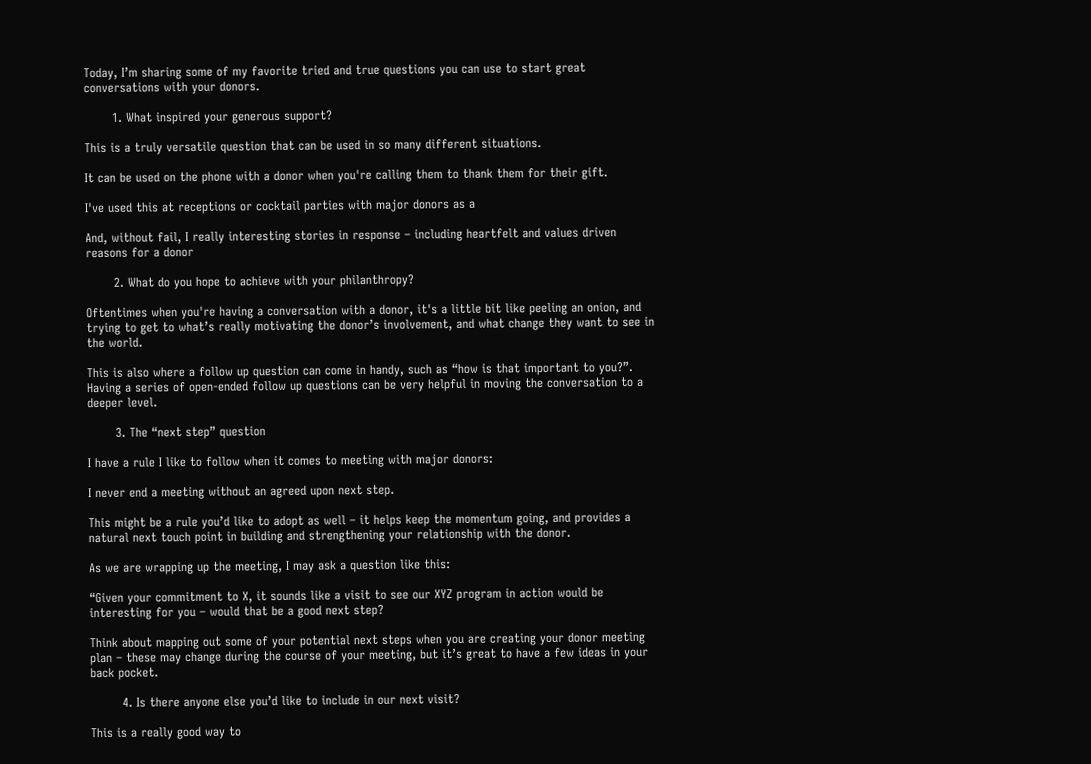Today, I’m sharing some of my favorite tried and true questions you can use to start great conversations with your donors.

       1. What inspired your generous support?

This is a truly versatile question that can be used in so many different situations.

It can be used on the phone with a donor when you're calling them to thank them for their gift.

I've used this at receptions or cocktail parties with major donors as a

And, without fail, I really interesting stories in response – including heartfelt and values driven reasons for a donor

       2. What do you hope to achieve with your philanthropy?

Oftentimes when you're having a conversation with a donor, it's a little bit like peeling an onion, and trying to get to what’s really motivating the donor’s involvement, and what change they want to see in the world.

This is also where a follow up question can come in handy, such as “how is that important to you?”. Having a series of open-ended follow up questions can be very helpful in moving the conversation to a deeper level.

       3. The “next step” question

I have a rule I like to follow when it comes to meeting with major donors:

I never end a meeting without an agreed upon next step.

This might be a rule you’d like to adopt as well – it helps keep the momentum going, and provides a natural next touch point in building and strengthening your relationship with the donor.

As we are wrapping up the meeting, I may ask a question like this:

“Given your commitment to X, it sounds like a visit to see our XYZ program in action would be interesting for you – would that be a good next step?

Think about mapping out some of your potential next steps when you are creating your donor meeting plan – these may change during the course of your meeting, but it’s great to have a few ideas in your back pocket.

        4. Is there anyone else you’d like to include in our next visit?

This is a really good way to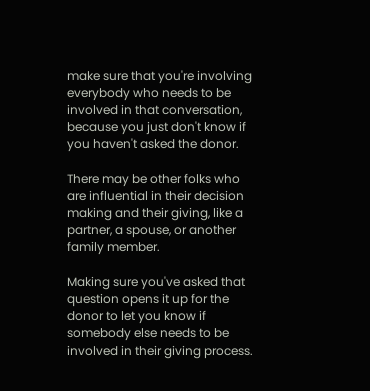make sure that you're involving everybody who needs to be involved in that conversation, because you just don't know if you haven't asked the donor.

There may be other folks who are influential in their decision making and their giving, like a partner, a spouse, or another family member.

Making sure you've asked that question opens it up for the donor to let you know if somebody else needs to be involved in their giving process.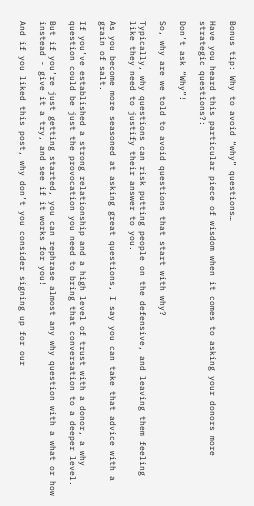Bonus tip: Why to avoid “why” questions…

Have you heard this particular piece of wisdom when it comes to asking your donors more strategic questions?:

Don’t ask “Why”!

So, why are we told to avoid questions that start with why?

Typically, why questions can risk putting people on the defensive, and leaving them feeling like they need to justify their answer to you.

As you become more seasoned at asking great questions, I say you can take that advice with a grain of salt.

If you’ve established a strong relationship and a high level of trust with a donor, a why question could be just the provocation you need to bring that conversation to a deeper level.

But if you’re just getting started, you can rephrase almost any why question with a what or how instead - give it a try, and see if it works for you!

And if you liked this post, why don’t you consider signing up for our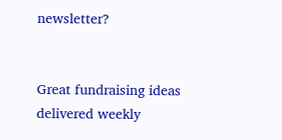newsletter?


Great fundraising ideas delivered weekly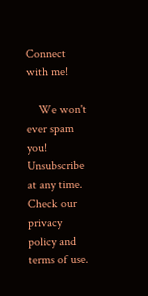Connect with me!

    We won't ever spam you! Unsubscribe at any time. Check our privacy policy and terms of use.